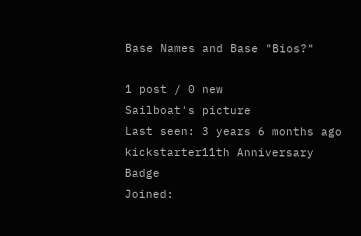Base Names and Base "Bios?"

1 post / 0 new
Sailboat's picture
Last seen: 3 years 6 months ago
kickstarter11th Anniversary Badge
Joined: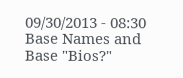09/30/2013 - 08:30
Base Names and Base "Bios?"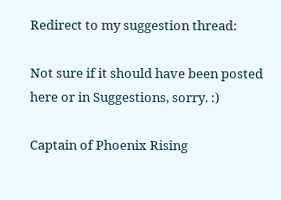Redirect to my suggestion thread:

Not sure if it should have been posted here or in Suggestions, sorry. :)

Captain of Phoenix Rising